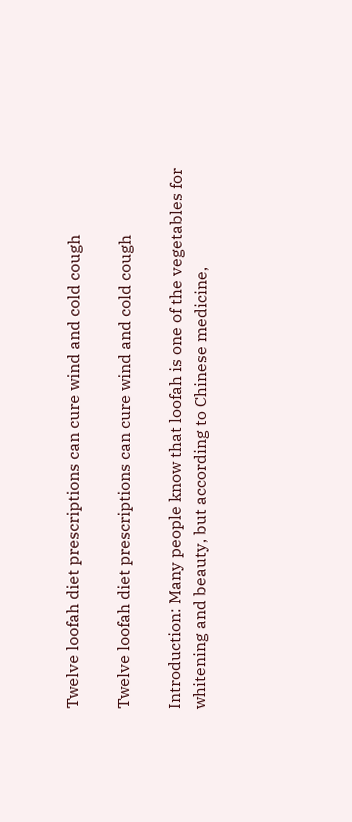Twelve loofah diet prescriptions can cure wind and cold cough

Twelve loofah diet prescriptions can cure wind and cold cough

Introduction: Many people know that loofah is one of the vegetables for whitening and beauty, but according to Chinese medicine,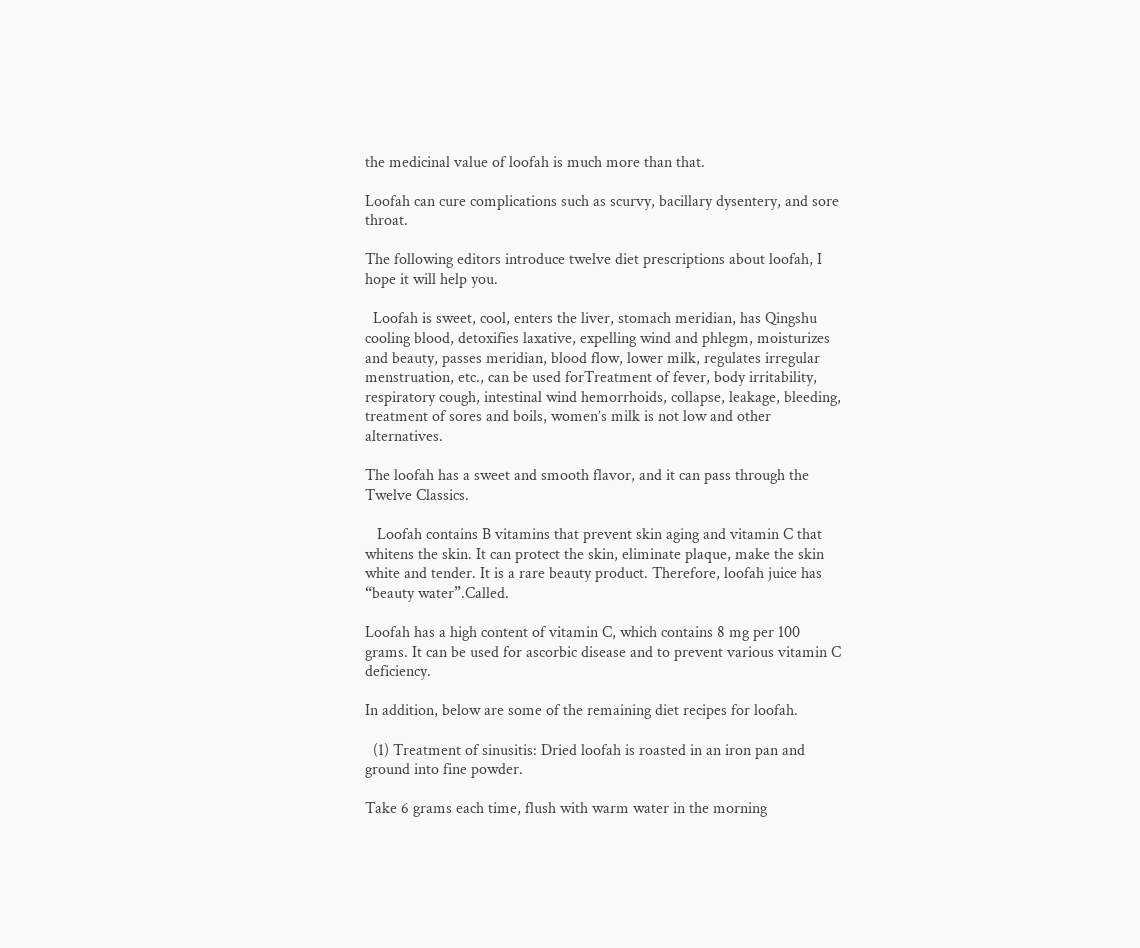the medicinal value of loofah is much more than that.

Loofah can cure complications such as scurvy, bacillary dysentery, and sore throat.

The following editors introduce twelve diet prescriptions about loofah, I hope it will help you.

  Loofah is sweet, cool, enters the liver, stomach meridian, has Qingshu cooling blood, detoxifies laxative, expelling wind and phlegm, moisturizes and beauty, passes meridian, blood flow, lower milk, regulates irregular menstruation, etc., can be used forTreatment of fever, body irritability, respiratory cough, intestinal wind hemorrhoids, collapse, leakage, bleeding, treatment of sores and boils, women’s milk is not low and other alternatives.

The loofah has a sweet and smooth flavor, and it can pass through the Twelve Classics.

   Loofah contains B vitamins that prevent skin aging and vitamin C that whitens the skin. It can protect the skin, eliminate plaque, make the skin white and tender. It is a rare beauty product. Therefore, loofah juice has “beauty water”.Called.

Loofah has a high content of vitamin C, which contains 8 mg per 100 grams. It can be used for ascorbic disease and to prevent various vitamin C deficiency.

In addition, below are some of the remaining diet recipes for loofah.

  (1) Treatment of sinusitis: Dried loofah is roasted in an iron pan and ground into fine powder.

Take 6 grams each time, flush with warm water in the morning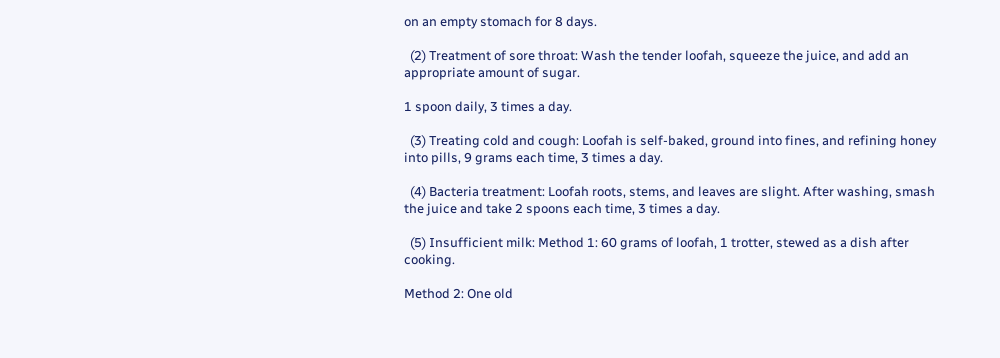on an empty stomach for 8 days.

  (2) Treatment of sore throat: Wash the tender loofah, squeeze the juice, and add an appropriate amount of sugar.

1 spoon daily, 3 times a day.

  (3) Treating cold and cough: Loofah is self-baked, ground into fines, and refining honey into pills, 9 grams each time, 3 times a day.

  (4) Bacteria treatment: Loofah roots, stems, and leaves are slight. After washing, smash the juice and take 2 spoons each time, 3 times a day.

  (5) Insufficient milk: Method 1: 60 grams of loofah, 1 trotter, stewed as a dish after cooking.

Method 2: One old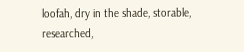loofah, dry in the shade, storable, researched,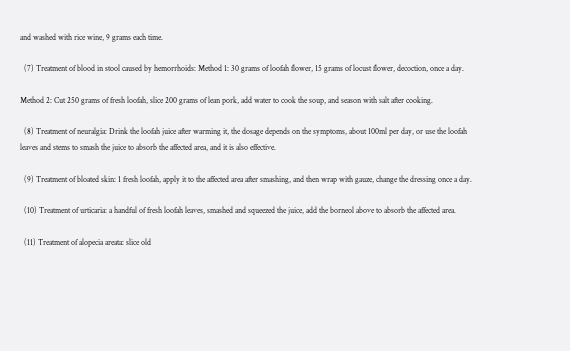and washed with rice wine, 9 grams each time.

  (7) Treatment of blood in stool caused by hemorrhoids: Method 1: 30 grams of loofah flower, 15 grams of locust flower, decoction, once a day.

Method 2: Cut 250 grams of fresh loofah, slice 200 grams of lean pork, add water to cook the soup, and season with salt after cooking.

  (8) Treatment of neuralgia: Drink the loofah juice after warming it, the dosage depends on the symptoms, about 100ml per day, or use the loofah leaves and stems to smash the juice to absorb the affected area, and it is also effective.

  (9) Treatment of bloated skin: 1 fresh loofah, apply it to the affected area after smashing, and then wrap with gauze, change the dressing once a day.

  (10) Treatment of urticaria: a handful of fresh loofah leaves, smashed and squeezed the juice, add the borneol above to absorb the affected area.

  (11) Treatment of alopecia areata: slice old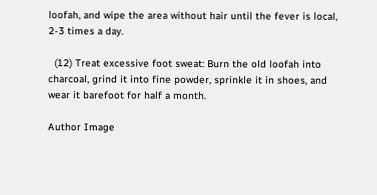loofah, and wipe the area without hair until the fever is local, 2-3 times a day.

  (12) Treat excessive foot sweat: Burn the old loofah into charcoal, grind it into fine powder, sprinkle it in shoes, and wear it barefoot for half a month.

Author Image